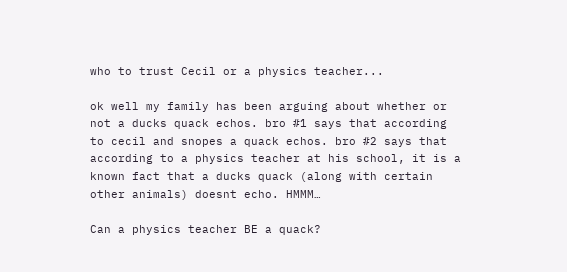who to trust Cecil or a physics teacher...

ok well my family has been arguing about whether or not a ducks quack echos. bro #1 says that according to cecil and snopes a quack echos. bro #2 says that according to a physics teacher at his school, it is a known fact that a ducks quack (along with certain other animals) doesnt echo. HMMM…

Can a physics teacher BE a quack?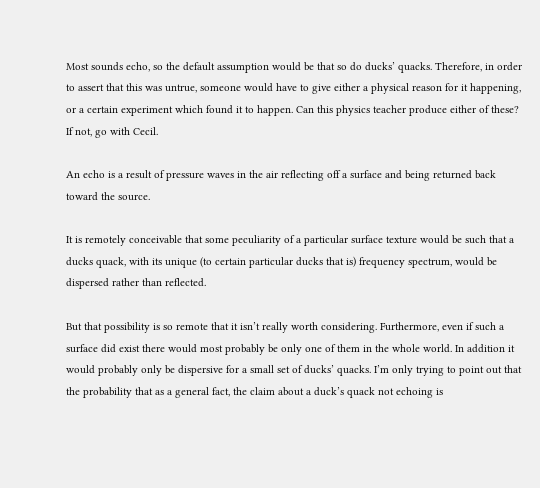Most sounds echo, so the default assumption would be that so do ducks’ quacks. Therefore, in order to assert that this was untrue, someone would have to give either a physical reason for it happening, or a certain experiment which found it to happen. Can this physics teacher produce either of these? If not, go with Cecil.

An echo is a result of pressure waves in the air reflecting off a surface and being returned back toward the source.

It is remotely conceivable that some peculiarity of a particular surface texture would be such that a ducks quack, with its unique (to certain particular ducks that is) frequency spectrum, would be dispersed rather than reflected.

But that possibility is so remote that it isn’t really worth considering. Furthermore, even if such a surface did exist there would most probably be only one of them in the whole world. In addition it would probably only be dispersive for a small set of ducks’ quacks. I’m only trying to point out that the probability that as a general fact, the claim about a duck’s quack not echoing is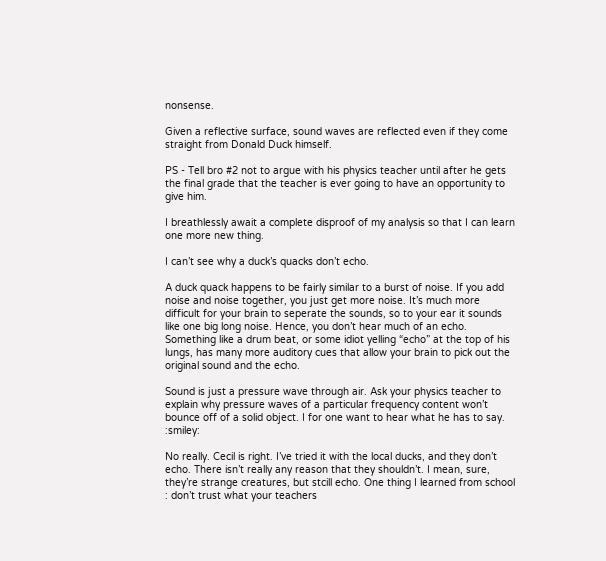nonsense.

Given a reflective surface, sound waves are reflected even if they come straight from Donald Duck himself.

PS - Tell bro #2 not to argue with his physics teacher until after he gets the final grade that the teacher is ever going to have an opportunity to give him.

I breathlessly await a complete disproof of my analysis so that I can learn one more new thing.

I can’t see why a duck’s quacks don’t echo.

A duck quack happens to be fairly similar to a burst of noise. If you add noise and noise together, you just get more noise. It’s much more difficult for your brain to seperate the sounds, so to your ear it sounds like one big long noise. Hence, you don’t hear much of an echo. Something like a drum beat, or some idiot yelling “echo” at the top of his lungs, has many more auditory cues that allow your brain to pick out the original sound and the echo.

Sound is just a pressure wave through air. Ask your physics teacher to explain why pressure waves of a particular frequency content won’t bounce off of a solid object. I for one want to hear what he has to say. :smiley:

No really. Cecil is right. I’ve tried it with the local ducks, and they don’t echo. There isn’t really any reason that they shouldn’t. I mean, sure, they’re strange creatures, but stcill echo. One thing I learned from school : don’t trust what your teachers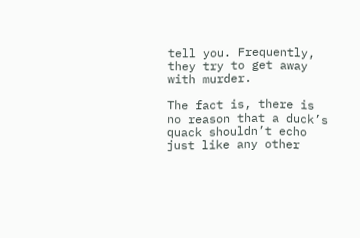tell you. Frequently, they try to get away with murder.

The fact is, there is no reason that a duck’s quack shouldn’t echo just like any other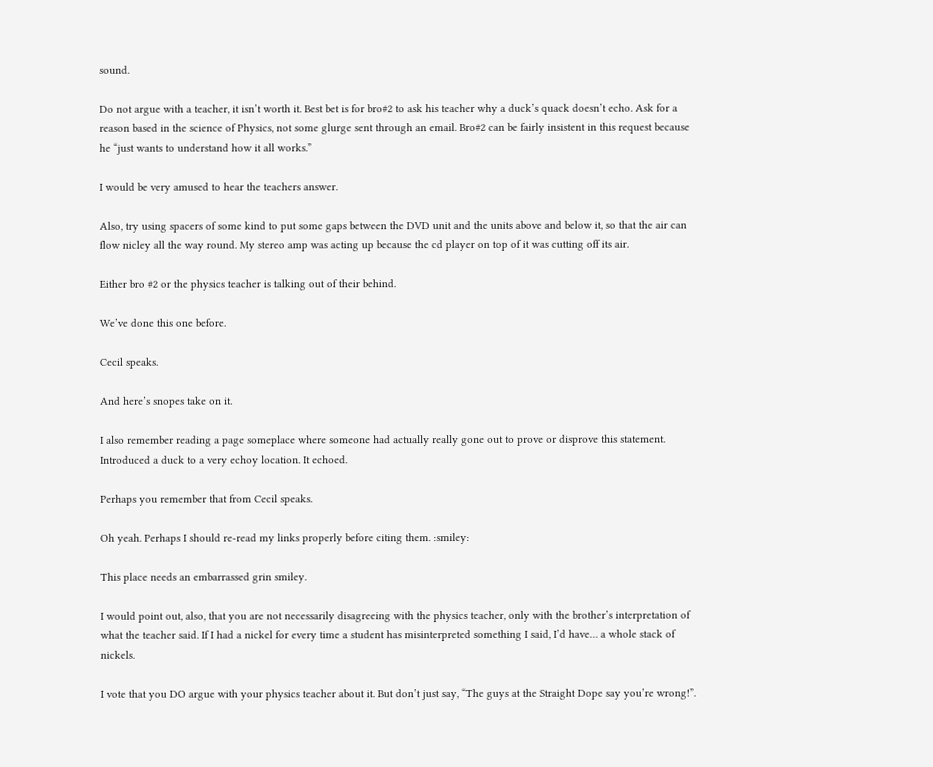sound.

Do not argue with a teacher, it isn’t worth it. Best bet is for bro#2 to ask his teacher why a duck’s quack doesn’t echo. Ask for a reason based in the science of Physics, not some glurge sent through an email. Bro#2 can be fairly insistent in this request because he “just wants to understand how it all works.”

I would be very amused to hear the teachers answer.

Also, try using spacers of some kind to put some gaps between the DVD unit and the units above and below it, so that the air can flow nicley all the way round. My stereo amp was acting up because the cd player on top of it was cutting off its air.

Either bro #2 or the physics teacher is talking out of their behind.

We’ve done this one before.

Cecil speaks.

And here’s snopes take on it.

I also remember reading a page someplace where someone had actually really gone out to prove or disprove this statement. Introduced a duck to a very echoy location. It echoed.

Perhaps you remember that from Cecil speaks.

Oh yeah. Perhaps I should re-read my links properly before citing them. :smiley:

This place needs an embarrassed grin smiley.

I would point out, also, that you are not necessarily disagreeing with the physics teacher, only with the brother’s interpretation of what the teacher said. If I had a nickel for every time a student has misinterpreted something I said, I’d have… a whole stack of nickels.

I vote that you DO argue with your physics teacher about it. But don’t just say, “The guys at the Straight Dope say you’re wrong!”.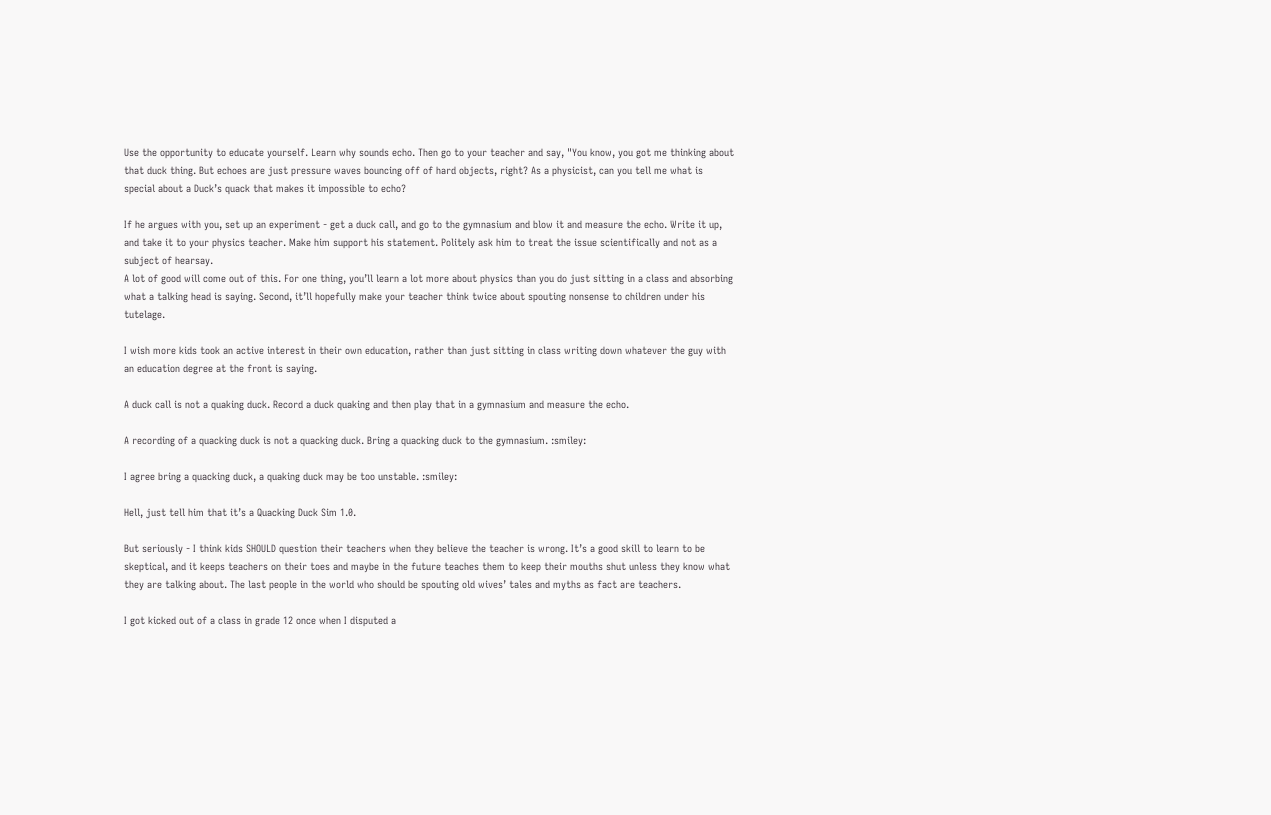Use the opportunity to educate yourself. Learn why sounds echo. Then go to your teacher and say, "You know, you got me thinking about that duck thing. But echoes are just pressure waves bouncing off of hard objects, right? As a physicist, can you tell me what is special about a Duck’s quack that makes it impossible to echo?

If he argues with you, set up an experiment - get a duck call, and go to the gymnasium and blow it and measure the echo. Write it up, and take it to your physics teacher. Make him support his statement. Politely ask him to treat the issue scientifically and not as a subject of hearsay.
A lot of good will come out of this. For one thing, you’ll learn a lot more about physics than you do just sitting in a class and absorbing what a talking head is saying. Second, it’ll hopefully make your teacher think twice about spouting nonsense to children under his tutelage.

I wish more kids took an active interest in their own education, rather than just sitting in class writing down whatever the guy with an education degree at the front is saying.

A duck call is not a quaking duck. Record a duck quaking and then play that in a gymnasium and measure the echo.

A recording of a quacking duck is not a quacking duck. Bring a quacking duck to the gymnasium. :smiley:

I agree bring a quacking duck, a quaking duck may be too unstable. :smiley:

Hell, just tell him that it’s a Quacking Duck Sim 1.0.

But seriously - I think kids SHOULD question their teachers when they believe the teacher is wrong. It’s a good skill to learn to be skeptical, and it keeps teachers on their toes and maybe in the future teaches them to keep their mouths shut unless they know what they are talking about. The last people in the world who should be spouting old wives’ tales and myths as fact are teachers.

I got kicked out of a class in grade 12 once when I disputed a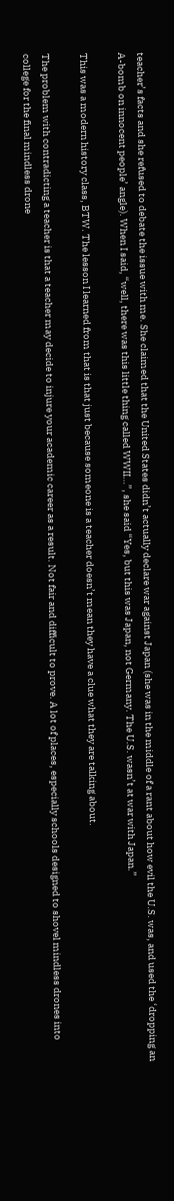teacher’s facts and she refused to debate the issue with me. She claimed that the United States didn’t actually declare war against Japan (she was in the middle of a rant about how evil the U.S. was, and used the ‘dropping an A-bomb on innocent people’ angle). When I said, “well, there was this little thing called WWII…”, she said “Yes, but this was Japan, not Germany. The U.S. wasn’t at war with Japan.”

This was a modern history class, BTW. The lesson I learned from that is that just because someone is a teacher doesn’t mean they have a clue what they are talking about.

The problem with contradicting a teacher is that a teacher may decide to injure your academic career as a result. Not fair and difficult to prove. A lot of places, especially schools designed to shovel mindless drones into college for the final mindless drone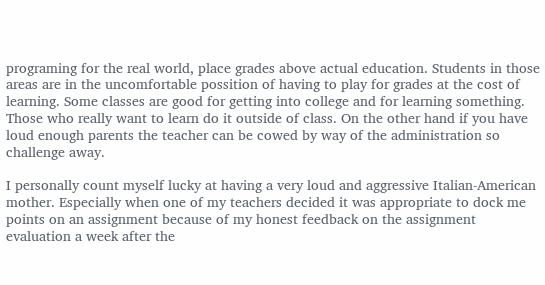programing for the real world, place grades above actual education. Students in those areas are in the uncomfortable possition of having to play for grades at the cost of learning. Some classes are good for getting into college and for learning something. Those who really want to learn do it outside of class. On the other hand if you have loud enough parents the teacher can be cowed by way of the administration so challenge away.

I personally count myself lucky at having a very loud and aggressive Italian-American mother. Especially when one of my teachers decided it was appropriate to dock me points on an assignment because of my honest feedback on the assignment evaluation a week after the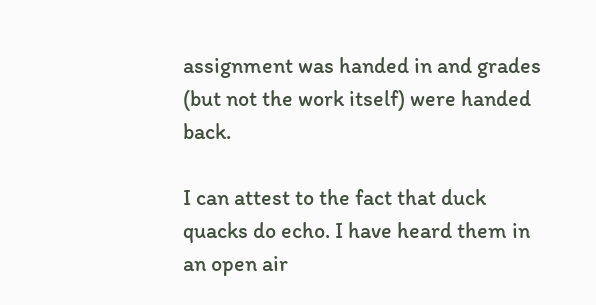assignment was handed in and grades (but not the work itself) were handed back.

I can attest to the fact that duck quacks do echo. I have heard them in an open air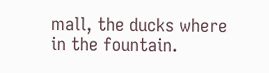mall, the ducks where in the fountain.